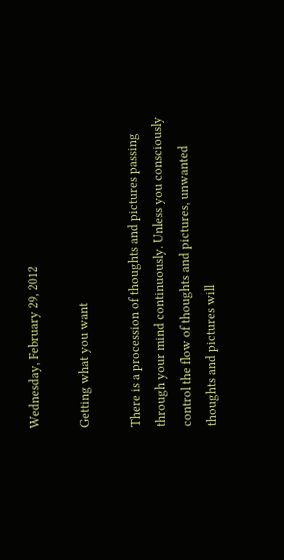Wednesday, February 29, 2012

Getting what you want

There is a procession of thoughts and pictures passing through your mind continuously. Unless you consciously control the flow of thoughts and pictures, unwanted thoughts and pictures will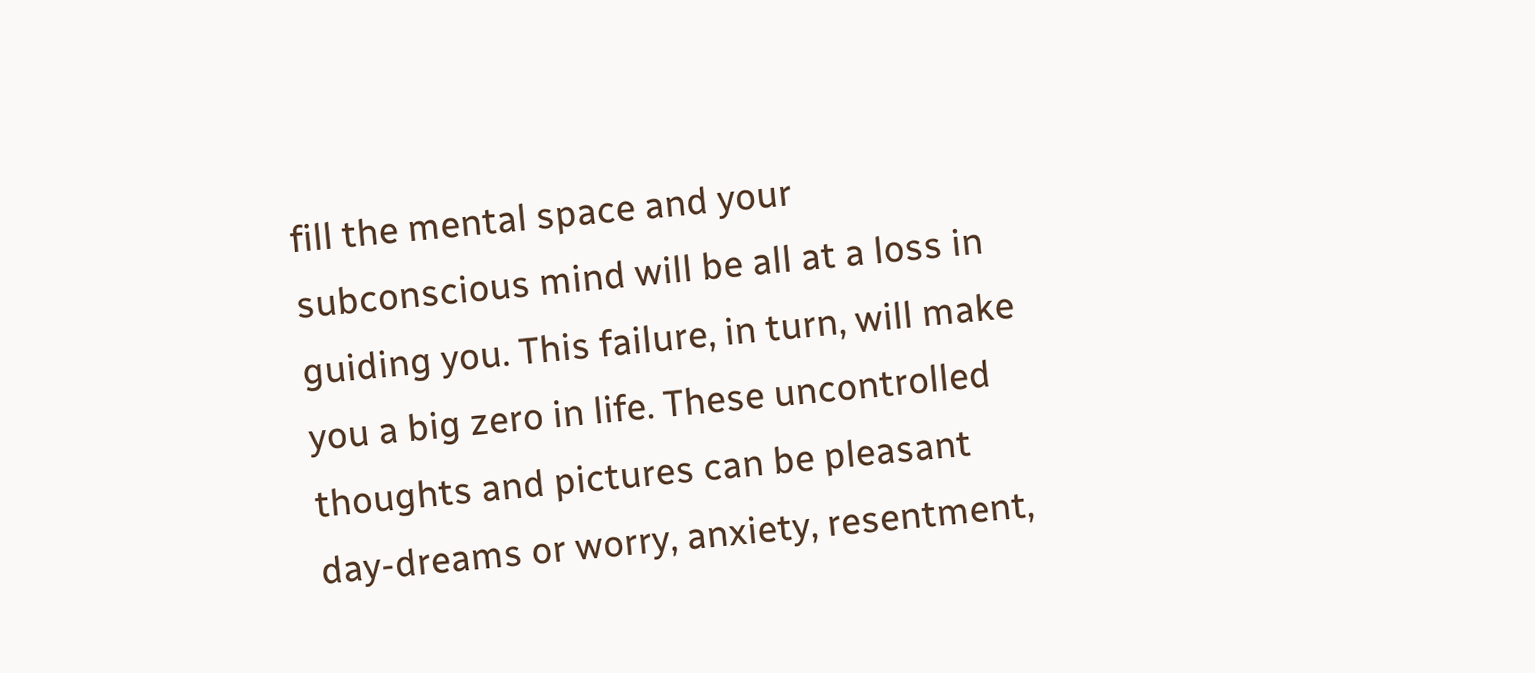fill the mental space and your subconscious mind will be all at a loss in guiding you. This failure, in turn, will make you a big zero in life. These uncontrolled thoughts and pictures can be pleasant day-dreams or worry, anxiety, resentment,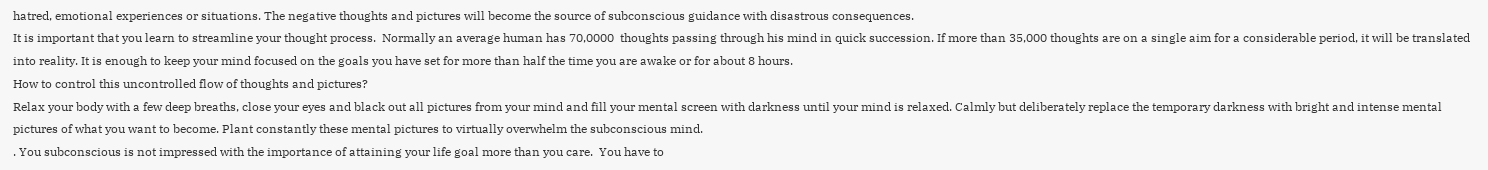hatred, emotional experiences or situations. The negative thoughts and pictures will become the source of subconscious guidance with disastrous consequences.
It is important that you learn to streamline your thought process.  Normally an average human has 70,0000  thoughts passing through his mind in quick succession. If more than 35,000 thoughts are on a single aim for a considerable period, it will be translated into reality. It is enough to keep your mind focused on the goals you have set for more than half the time you are awake or for about 8 hours.
How to control this uncontrolled flow of thoughts and pictures?
Relax your body with a few deep breaths, close your eyes and black out all pictures from your mind and fill your mental screen with darkness until your mind is relaxed. Calmly but deliberately replace the temporary darkness with bright and intense mental pictures of what you want to become. Plant constantly these mental pictures to virtually overwhelm the subconscious mind.
. You subconscious is not impressed with the importance of attaining your life goal more than you care.  You have to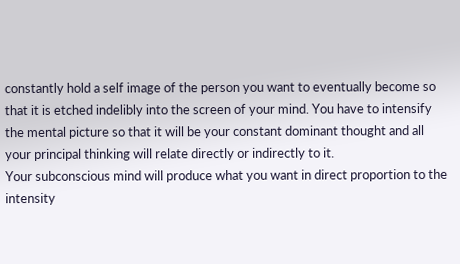constantly hold a self image of the person you want to eventually become so that it is etched indelibly into the screen of your mind. You have to intensify the mental picture so that it will be your constant dominant thought and all your principal thinking will relate directly or indirectly to it.
Your subconscious mind will produce what you want in direct proportion to the intensity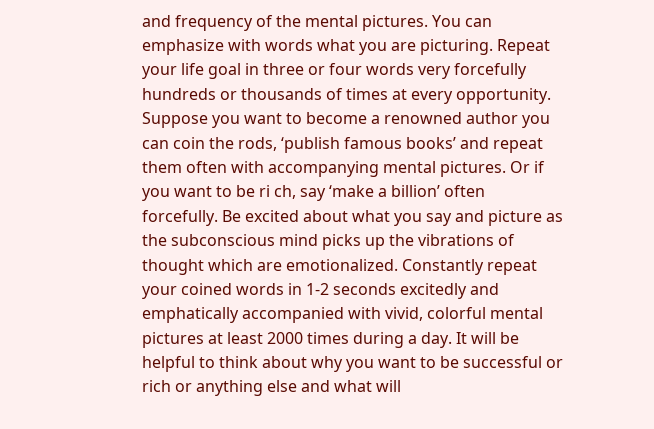and frequency of the mental pictures. You can emphasize with words what you are picturing. Repeat your life goal in three or four words very forcefully hundreds or thousands of times at every opportunity.
Suppose you want to become a renowned author you can coin the rods, ‘publish famous books’ and repeat them often with accompanying mental pictures. Or if you want to be ri ch, say ‘make a billion’ often forcefully. Be excited about what you say and picture as the subconscious mind picks up the vibrations of thought which are emotionalized. Constantly repeat your coined words in 1-2 seconds excitedly and emphatically accompanied with vivid, colorful mental pictures at least 2000 times during a day. It will be helpful to think about why you want to be successful or rich or anything else and what will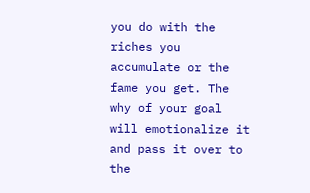you do with the riches you accumulate or the fame you get. The why of your goal will emotionalize it and pass it over to the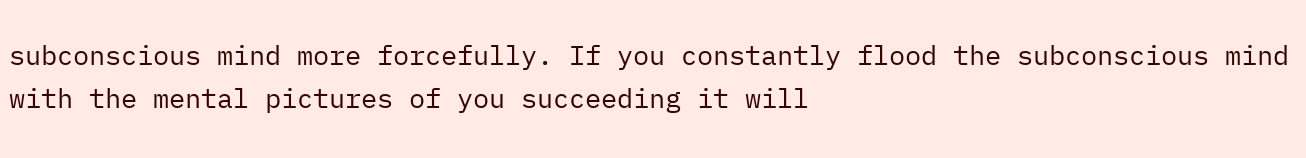subconscious mind more forcefully. If you constantly flood the subconscious mind with the mental pictures of you succeeding it will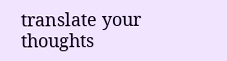translate your thoughts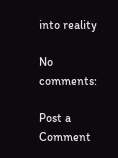into reality

No comments:

Post a Comment